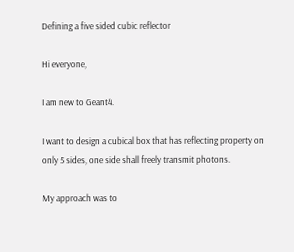Defining a five sided cubic reflector

Hi everyone,

I am new to Geant4.

I want to design a cubical box that has reflecting property on only 5 sides, one side shall freely transmit photons.

My approach was to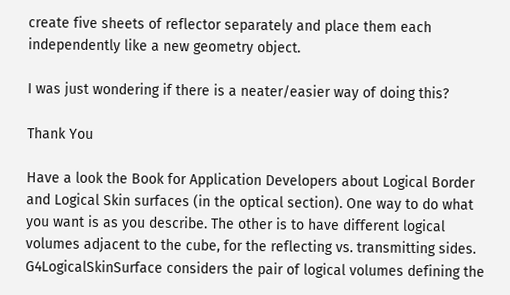create five sheets of reflector separately and place them each independently like a new geometry object.

I was just wondering if there is a neater/easier way of doing this?

Thank You

Have a look the Book for Application Developers about Logical Border and Logical Skin surfaces (in the optical section). One way to do what you want is as you describe. The other is to have different logical volumes adjacent to the cube, for the reflecting vs. transmitting sides. G4LogicalSkinSurface considers the pair of logical volumes defining the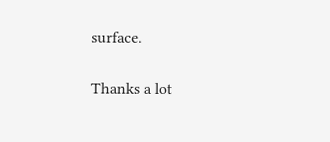surface.

Thanks a lot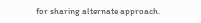for sharing alternate approach.